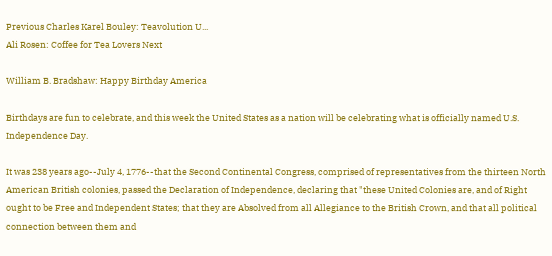Previous Charles Karel Bouley: Teavolution U...
Ali Rosen: Coffee for Tea Lovers Next

William B. Bradshaw: Happy Birthday America

Birthdays are fun to celebrate, and this week the United States as a nation will be celebrating what is officially named U.S. Independence Day.

It was 238 years ago--July 4, 1776--that the Second Continental Congress, comprised of representatives from the thirteen North American British colonies, passed the Declaration of Independence, declaring that "these United Colonies are, and of Right ought to be Free and Independent States; that they are Absolved from all Allegiance to the British Crown, and that all political connection between them and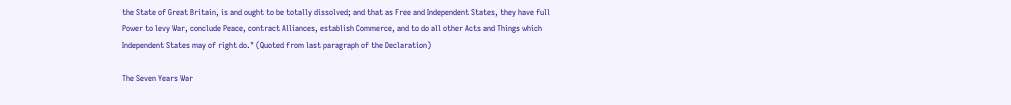the State of Great Britain, is and ought to be totally dissolved; and that as Free and Independent States, they have full Power to levy War, conclude Peace, contract Alliances, establish Commerce, and to do all other Acts and Things which Independent States may of right do." (Quoted from last paragraph of the Declaration)

The Seven Years War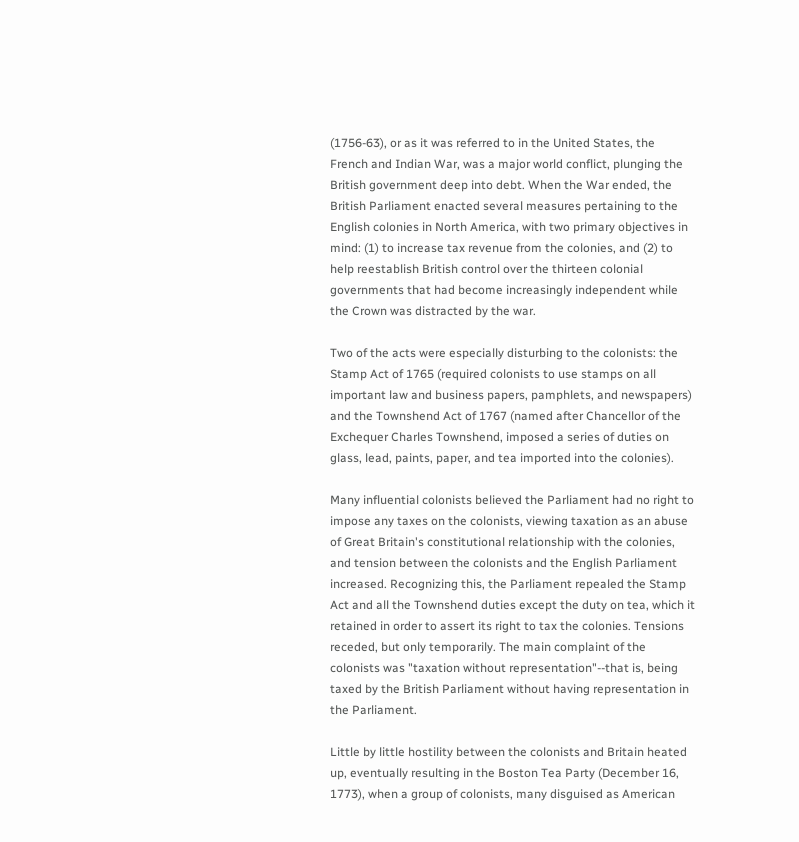(1756-63), or as it was referred to in the United States, the French and Indian War, was a major world conflict, plunging the British government deep into debt. When the War ended, the British Parliament enacted several measures pertaining to the English colonies in North America, with two primary objectives in mind: (1) to increase tax revenue from the colonies, and (2) to help reestablish British control over the thirteen colonial governments that had become increasingly independent while the Crown was distracted by the war.

Two of the acts were especially disturbing to the colonists: the Stamp Act of 1765 (required colonists to use stamps on all important law and business papers, pamphlets, and newspapers) and the Townshend Act of 1767 (named after Chancellor of the Exchequer Charles Townshend, imposed a series of duties on glass, lead, paints, paper, and tea imported into the colonies).

Many influential colonists believed the Parliament had no right to impose any taxes on the colonists, viewing taxation as an abuse of Great Britain's constitutional relationship with the colonies, and tension between the colonists and the English Parliament increased. Recognizing this, the Parliament repealed the Stamp Act and all the Townshend duties except the duty on tea, which it retained in order to assert its right to tax the colonies. Tensions receded, but only temporarily. The main complaint of the colonists was "taxation without representation"--that is, being taxed by the British Parliament without having representation in the Parliament.

Little by little hostility between the colonists and Britain heated up, eventually resulting in the Boston Tea Party (December 16, 1773), when a group of colonists, many disguised as American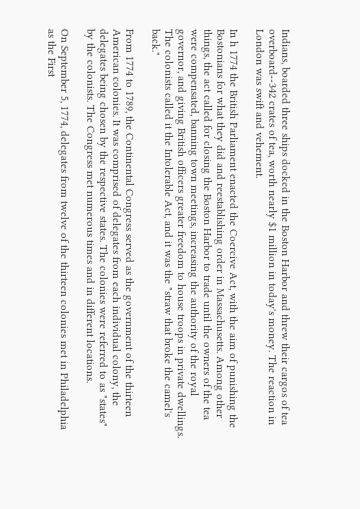Indians, boarded three ships docked in the Boston Harbor and threw their cargos of tea overboard--342 crates of tea, worth nearly $1 million in today's money. The reaction in London was swift and vehement.

In h 1774 the British Parliament enacted the Coercive Act, with the aim of punishing the Bostonians for what they did and reestablishing order in Massachusetts. Among other things, the act called for closing the Boston Harbor to trade until the owners of the tea were compensated, banning town meetings, increasing the authority of the royal governor, and giving British officers greater freedom to house troops in private dwellings. The colonists called it the Intolerable Act, and it was the "straw that broke the camel's back."

From 1774 to 1789, the Continental Congress served as the government of the thirteen American colonies. It was comprised of delegates from each individual colony, the delegates being chosen by the respective states. The colonies were referred to as "states" by the colonists. The Congress met numerous times and in different locations.

On September 5, 1774, delegates from twelve of the thirteen colonies met in Philadelphia as the First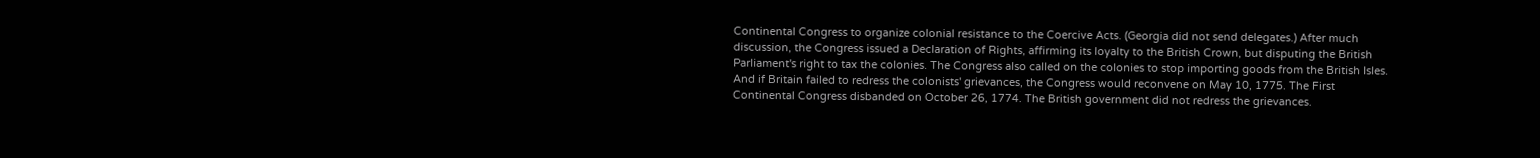Continental Congress to organize colonial resistance to the Coercive Acts. (Georgia did not send delegates.) After much discussion, the Congress issued a Declaration of Rights, affirming its loyalty to the British Crown, but disputing the British Parliament's right to tax the colonies. The Congress also called on the colonies to stop importing goods from the British Isles. And if Britain failed to redress the colonists' grievances, the Congress would reconvene on May 10, 1775. The First Continental Congress disbanded on October 26, 1774. The British government did not redress the grievances.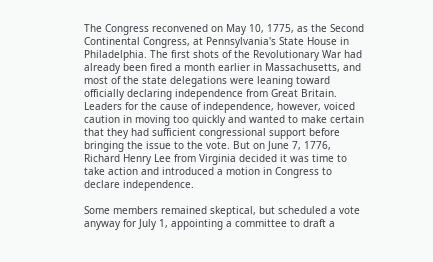The Congress reconvened on May 10, 1775, as the Second Continental Congress, at Pennsylvania's State House in Philadelphia. The first shots of the Revolutionary War had already been fired a month earlier in Massachusetts, and most of the state delegations were leaning toward officially declaring independence from Great Britain. Leaders for the cause of independence, however, voiced caution in moving too quickly and wanted to make certain that they had sufficient congressional support before bringing the issue to the vote. But on June 7, 1776, Richard Henry Lee from Virginia decided it was time to take action and introduced a motion in Congress to declare independence.

Some members remained skeptical, but scheduled a vote anyway for July 1, appointing a committee to draft a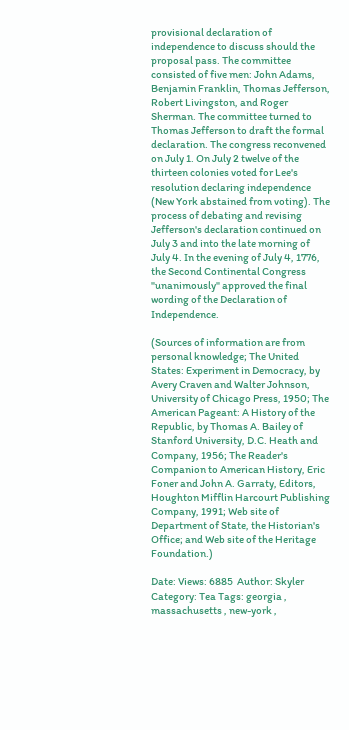provisional declaration of independence to discuss should the proposal pass. The committee consisted of five men: John Adams, Benjamin Franklin, Thomas Jefferson, Robert Livingston, and Roger Sherman. The committee turned to Thomas Jefferson to draft the formal declaration. The congress reconvened on July 1. On July 2 twelve of the thirteen colonies voted for Lee's resolution declaring independence (New York abstained from voting). The process of debating and revising Jefferson's declaration continued on July 3 and into the late morning of July 4. In the evening of July 4, 1776, the Second Continental Congress "unanimously" approved the final wording of the Declaration of Independence.

(Sources of information are from personal knowledge; The United States: Experiment in Democracy, by Avery Craven and Walter Johnson, University of Chicago Press, 1950; The American Pageant: A History of the Republic, by Thomas A. Bailey of Stanford University, D.C. Heath and Company, 1956; The Reader's Companion to American History, Eric Foner and John A. Garraty, Editors, Houghton Mifflin Harcourt Publishing Company, 1991; Web site of Department of State, the Historian's Office; and Web site of the Heritage Foundation.)

Date: Views: 6885  Author: Skyler
Category: Tea Tags: georgia , massachusetts , new-york ,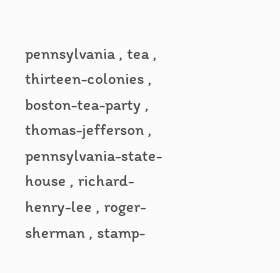pennsylvania , tea , thirteen-colonies , boston-tea-party , thomas-jefferson , pennsylvania-state-house , richard-henry-lee , roger-sherman , stamp-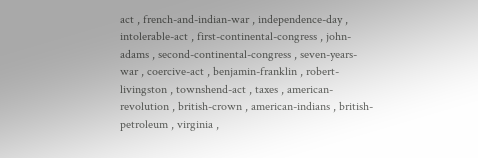act , french-and-indian-war , independence-day , intolerable-act , first-continental-congress , john-adams , second-continental-congress , seven-years-war , coercive-act , benjamin-franklin , robert-livingston , townshend-act , taxes , american-revolution , british-crown , american-indians , british-petroleum , virginia ,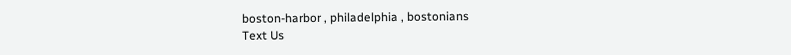boston-harbor , philadelphia , bostonians
Text Us